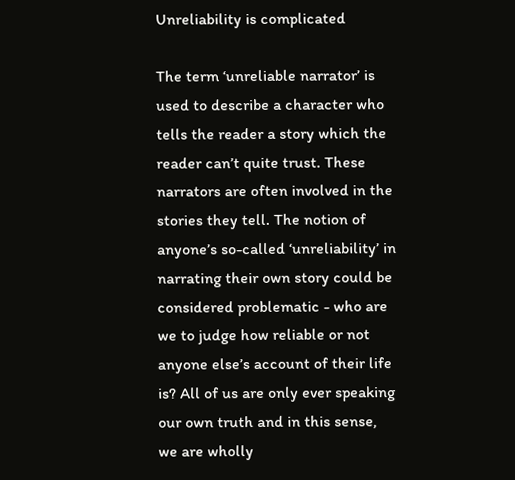Unreliability is complicated

The term ‘unreliable narrator’ is used to describe a character who tells the reader a story which the reader can’t quite trust. These narrators are often involved in the stories they tell. The notion of anyone’s so-called ‘unreliability’ in narrating their own story could be considered problematic - who are we to judge how reliable or not anyone else’s account of their life is? All of us are only ever speaking our own truth and in this sense, we are wholly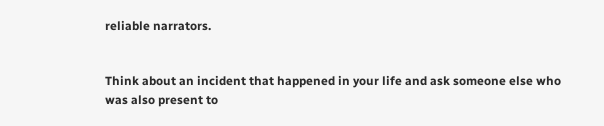reliable narrators.


Think about an incident that happened in your life and ask someone else who was also present to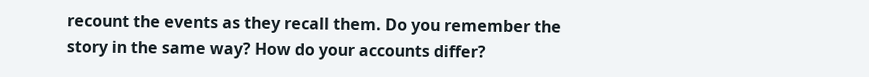recount the events as they recall them. Do you remember the story in the same way? How do your accounts differ?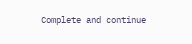Complete and continue